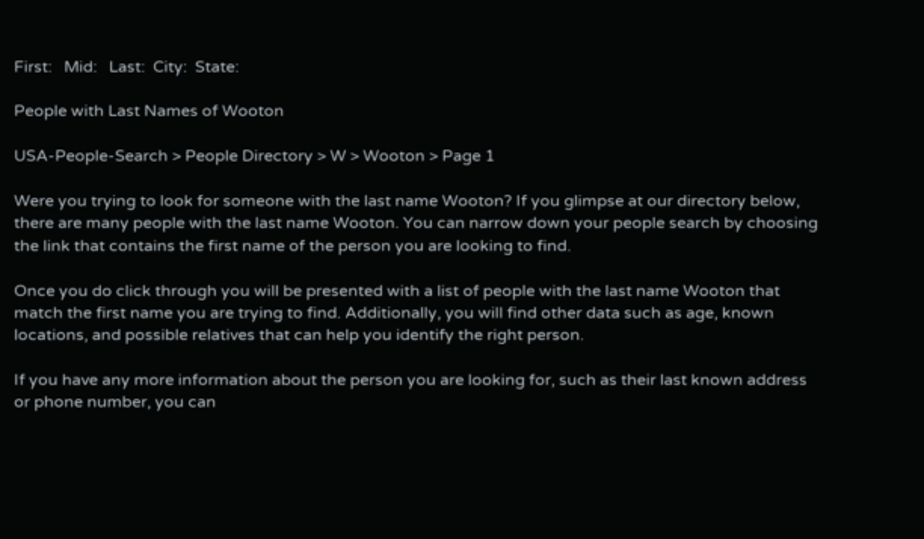First:   Mid:   Last:  City:  State:

People with Last Names of Wooton

USA-People-Search > People Directory > W > Wooton > Page 1

Were you trying to look for someone with the last name Wooton? If you glimpse at our directory below, there are many people with the last name Wooton. You can narrow down your people search by choosing the link that contains the first name of the person you are looking to find.

Once you do click through you will be presented with a list of people with the last name Wooton that match the first name you are trying to find. Additionally, you will find other data such as age, known locations, and possible relatives that can help you identify the right person.

If you have any more information about the person you are looking for, such as their last known address or phone number, you can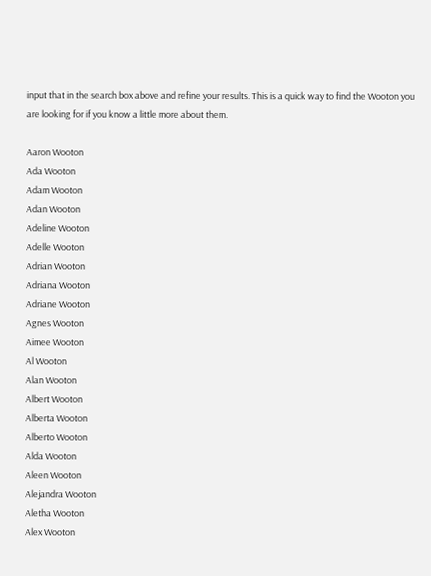input that in the search box above and refine your results. This is a quick way to find the Wooton you are looking for if you know a little more about them.

Aaron Wooton
Ada Wooton
Adam Wooton
Adan Wooton
Adeline Wooton
Adelle Wooton
Adrian Wooton
Adriana Wooton
Adriane Wooton
Agnes Wooton
Aimee Wooton
Al Wooton
Alan Wooton
Albert Wooton
Alberta Wooton
Alberto Wooton
Alda Wooton
Aleen Wooton
Alejandra Wooton
Aletha Wooton
Alex Wooton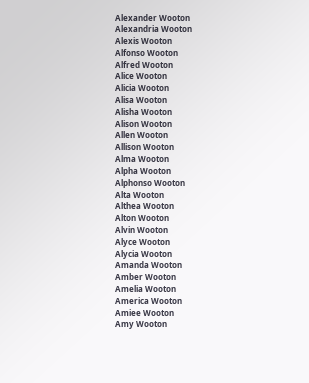Alexander Wooton
Alexandria Wooton
Alexis Wooton
Alfonso Wooton
Alfred Wooton
Alice Wooton
Alicia Wooton
Alisa Wooton
Alisha Wooton
Alison Wooton
Allen Wooton
Allison Wooton
Alma Wooton
Alpha Wooton
Alphonso Wooton
Alta Wooton
Althea Wooton
Alton Wooton
Alvin Wooton
Alyce Wooton
Alycia Wooton
Amanda Wooton
Amber Wooton
Amelia Wooton
America Wooton
Amiee Wooton
Amy Wooton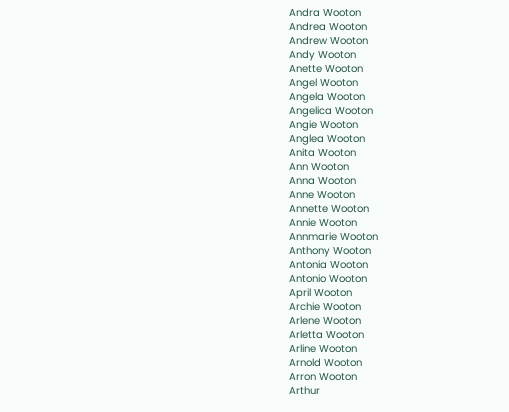Andra Wooton
Andrea Wooton
Andrew Wooton
Andy Wooton
Anette Wooton
Angel Wooton
Angela Wooton
Angelica Wooton
Angie Wooton
Anglea Wooton
Anita Wooton
Ann Wooton
Anna Wooton
Anne Wooton
Annette Wooton
Annie Wooton
Annmarie Wooton
Anthony Wooton
Antonia Wooton
Antonio Wooton
April Wooton
Archie Wooton
Arlene Wooton
Arletta Wooton
Arline Wooton
Arnold Wooton
Arron Wooton
Arthur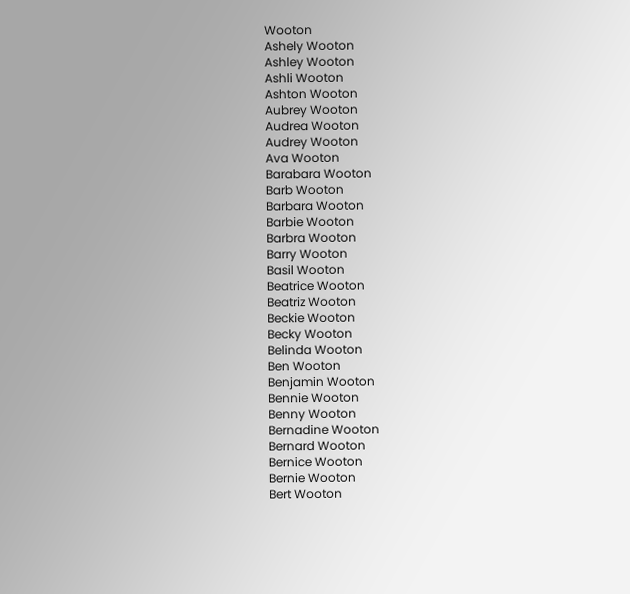Wooton
Ashely Wooton
Ashley Wooton
Ashli Wooton
Ashton Wooton
Aubrey Wooton
Audrea Wooton
Audrey Wooton
Ava Wooton
Barabara Wooton
Barb Wooton
Barbara Wooton
Barbie Wooton
Barbra Wooton
Barry Wooton
Basil Wooton
Beatrice Wooton
Beatriz Wooton
Beckie Wooton
Becky Wooton
Belinda Wooton
Ben Wooton
Benjamin Wooton
Bennie Wooton
Benny Wooton
Bernadine Wooton
Bernard Wooton
Bernice Wooton
Bernie Wooton
Bert Wooton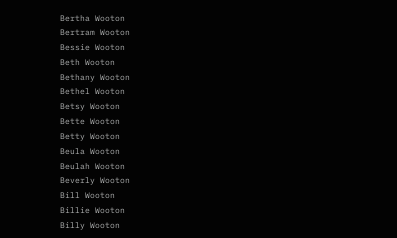Bertha Wooton
Bertram Wooton
Bessie Wooton
Beth Wooton
Bethany Wooton
Bethel Wooton
Betsy Wooton
Bette Wooton
Betty Wooton
Beula Wooton
Beulah Wooton
Beverly Wooton
Bill Wooton
Billie Wooton
Billy Wooton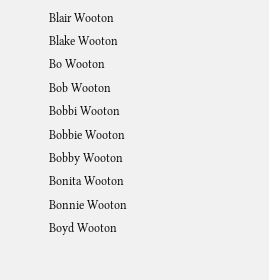Blair Wooton
Blake Wooton
Bo Wooton
Bob Wooton
Bobbi Wooton
Bobbie Wooton
Bobby Wooton
Bonita Wooton
Bonnie Wooton
Boyd Wooton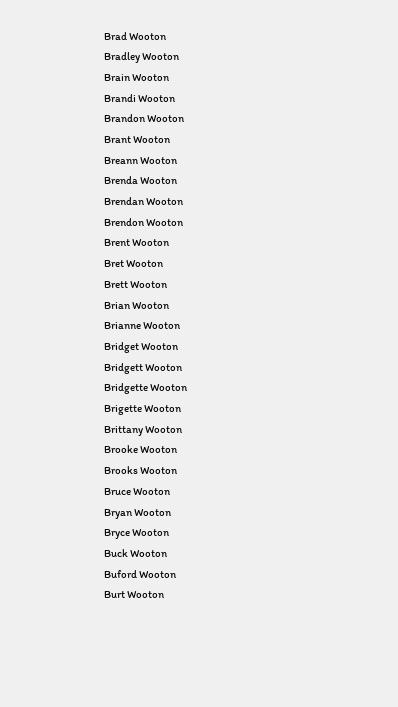Brad Wooton
Bradley Wooton
Brain Wooton
Brandi Wooton
Brandon Wooton
Brant Wooton
Breann Wooton
Brenda Wooton
Brendan Wooton
Brendon Wooton
Brent Wooton
Bret Wooton
Brett Wooton
Brian Wooton
Brianne Wooton
Bridget Wooton
Bridgett Wooton
Bridgette Wooton
Brigette Wooton
Brittany Wooton
Brooke Wooton
Brooks Wooton
Bruce Wooton
Bryan Wooton
Bryce Wooton
Buck Wooton
Buford Wooton
Burt Wooton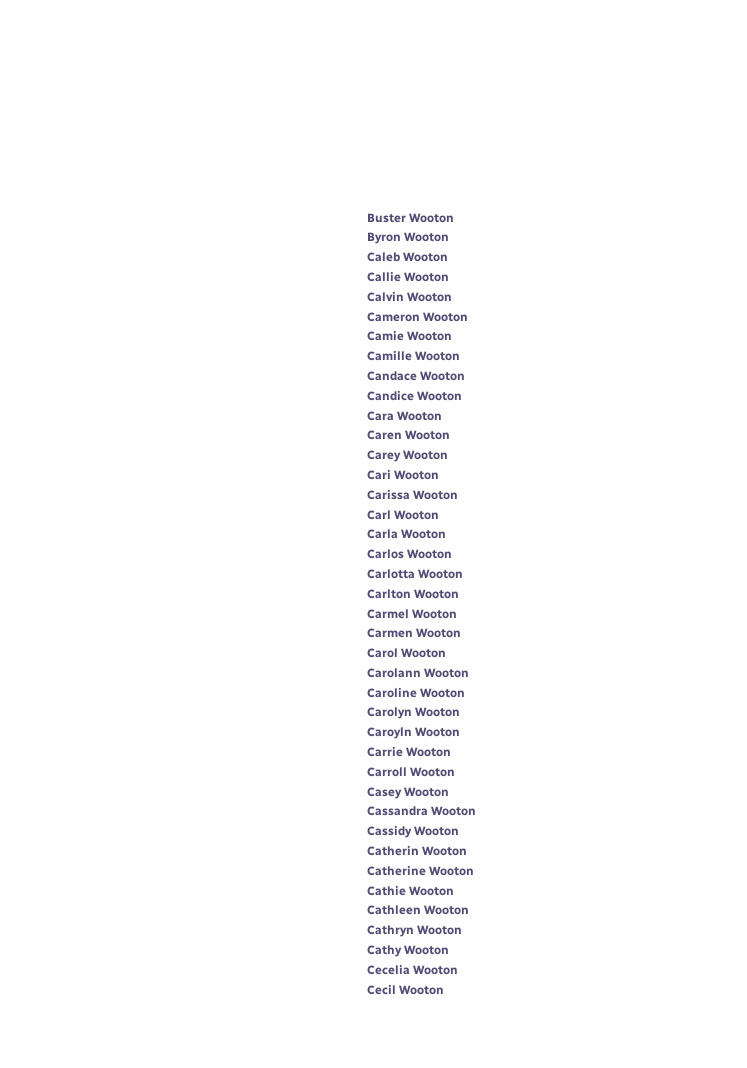Buster Wooton
Byron Wooton
Caleb Wooton
Callie Wooton
Calvin Wooton
Cameron Wooton
Camie Wooton
Camille Wooton
Candace Wooton
Candice Wooton
Cara Wooton
Caren Wooton
Carey Wooton
Cari Wooton
Carissa Wooton
Carl Wooton
Carla Wooton
Carlos Wooton
Carlotta Wooton
Carlton Wooton
Carmel Wooton
Carmen Wooton
Carol Wooton
Carolann Wooton
Caroline Wooton
Carolyn Wooton
Caroyln Wooton
Carrie Wooton
Carroll Wooton
Casey Wooton
Cassandra Wooton
Cassidy Wooton
Catherin Wooton
Catherine Wooton
Cathie Wooton
Cathleen Wooton
Cathryn Wooton
Cathy Wooton
Cecelia Wooton
Cecil Wooton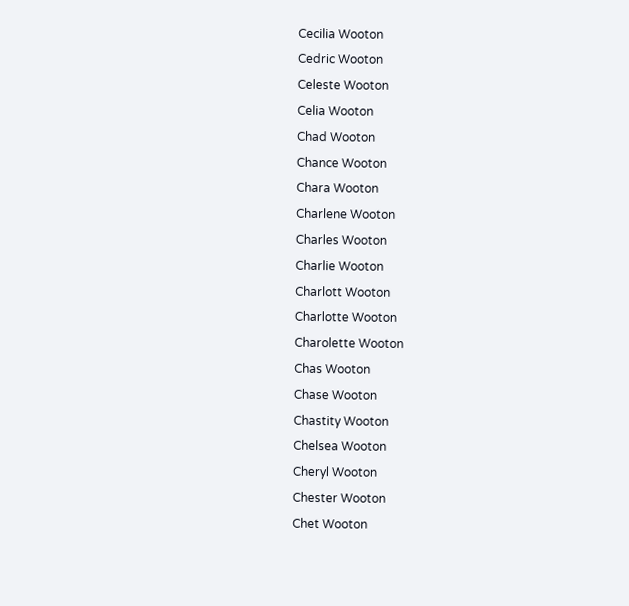Cecilia Wooton
Cedric Wooton
Celeste Wooton
Celia Wooton
Chad Wooton
Chance Wooton
Chara Wooton
Charlene Wooton
Charles Wooton
Charlie Wooton
Charlott Wooton
Charlotte Wooton
Charolette Wooton
Chas Wooton
Chase Wooton
Chastity Wooton
Chelsea Wooton
Cheryl Wooton
Chester Wooton
Chet Wooton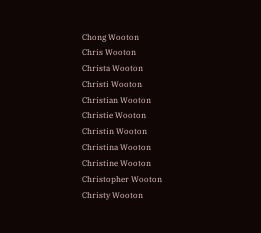Chong Wooton
Chris Wooton
Christa Wooton
Christi Wooton
Christian Wooton
Christie Wooton
Christin Wooton
Christina Wooton
Christine Wooton
Christopher Wooton
Christy Wooton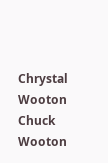Chrystal Wooton
Chuck Wooton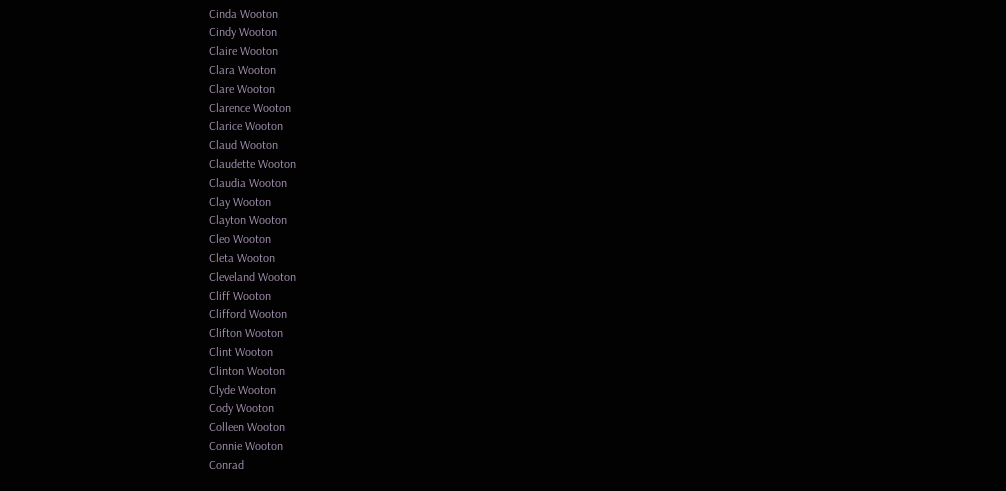Cinda Wooton
Cindy Wooton
Claire Wooton
Clara Wooton
Clare Wooton
Clarence Wooton
Clarice Wooton
Claud Wooton
Claudette Wooton
Claudia Wooton
Clay Wooton
Clayton Wooton
Cleo Wooton
Cleta Wooton
Cleveland Wooton
Cliff Wooton
Clifford Wooton
Clifton Wooton
Clint Wooton
Clinton Wooton
Clyde Wooton
Cody Wooton
Colleen Wooton
Connie Wooton
Conrad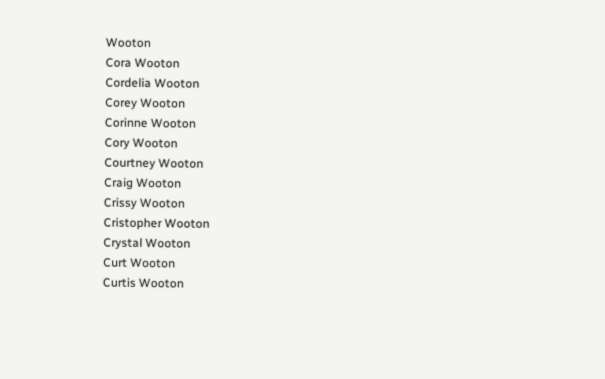Wooton
Cora Wooton
Cordelia Wooton
Corey Wooton
Corinne Wooton
Cory Wooton
Courtney Wooton
Craig Wooton
Crissy Wooton
Cristopher Wooton
Crystal Wooton
Curt Wooton
Curtis Wooton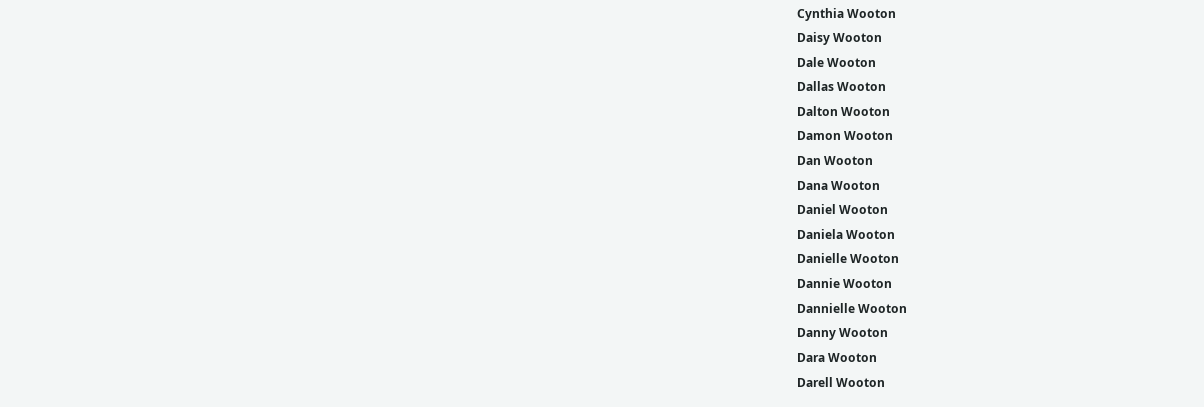Cynthia Wooton
Daisy Wooton
Dale Wooton
Dallas Wooton
Dalton Wooton
Damon Wooton
Dan Wooton
Dana Wooton
Daniel Wooton
Daniela Wooton
Danielle Wooton
Dannie Wooton
Dannielle Wooton
Danny Wooton
Dara Wooton
Darell Wooton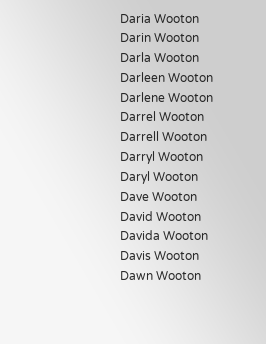Daria Wooton
Darin Wooton
Darla Wooton
Darleen Wooton
Darlene Wooton
Darrel Wooton
Darrell Wooton
Darryl Wooton
Daryl Wooton
Dave Wooton
David Wooton
Davida Wooton
Davis Wooton
Dawn Wooton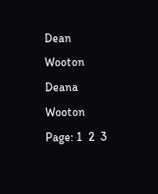Dean Wooton
Deana Wooton
Page: 1  2  3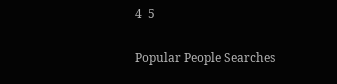4  5

Popular People Searches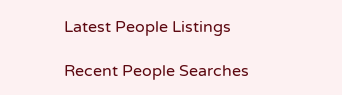Latest People Listings

Recent People Searches